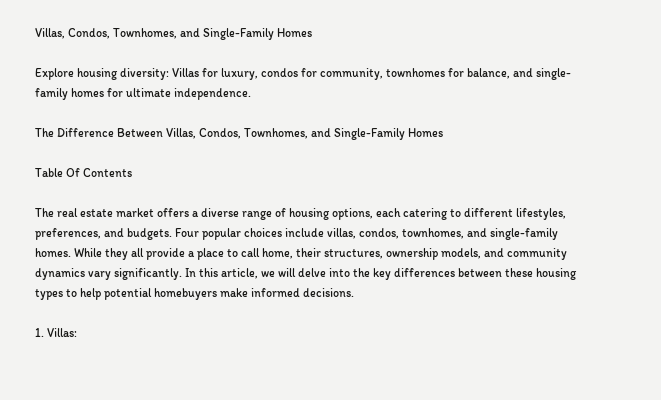Villas, Condos, Townhomes, and Single-Family Homes

Explore housing diversity: Villas for luxury, condos for community, townhomes for balance, and single-family homes for ultimate independence.

The Difference Between Villas, Condos, Townhomes, and Single-Family Homes

Table Of Contents

The real estate market offers a diverse range of housing options, each catering to different lifestyles, preferences, and budgets. Four popular choices include villas, condos, townhomes, and single-family homes. While they all provide a place to call home, their structures, ownership models, and community dynamics vary significantly. In this article, we will delve into the key differences between these housing types to help potential homebuyers make informed decisions.

1. Villas: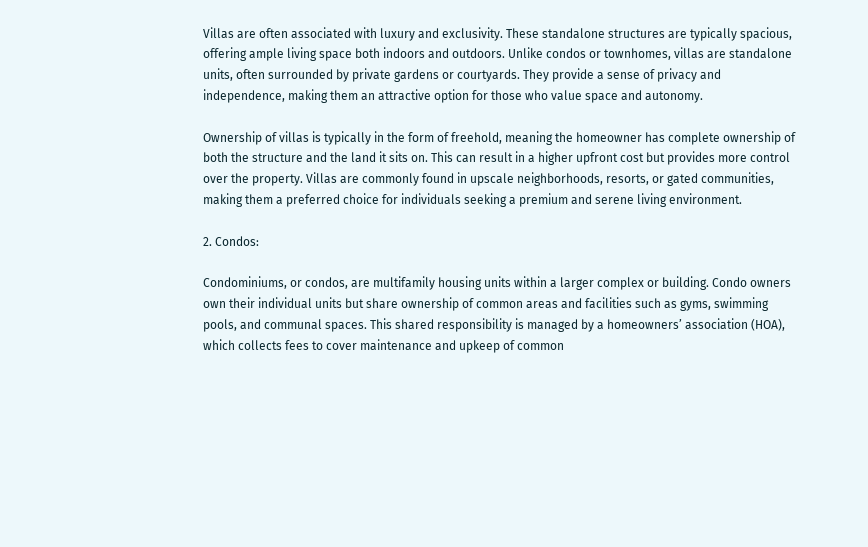Villas are often associated with luxury and exclusivity. These standalone structures are typically spacious, offering ample living space both indoors and outdoors. Unlike condos or townhomes, villas are standalone units, often surrounded by private gardens or courtyards. They provide a sense of privacy and independence, making them an attractive option for those who value space and autonomy.

Ownership of villas is typically in the form of freehold, meaning the homeowner has complete ownership of both the structure and the land it sits on. This can result in a higher upfront cost but provides more control over the property. Villas are commonly found in upscale neighborhoods, resorts, or gated communities, making them a preferred choice for individuals seeking a premium and serene living environment.

2. Condos:

Condominiums, or condos, are multifamily housing units within a larger complex or building. Condo owners own their individual units but share ownership of common areas and facilities such as gyms, swimming pools, and communal spaces. This shared responsibility is managed by a homeowners’ association (HOA), which collects fees to cover maintenance and upkeep of common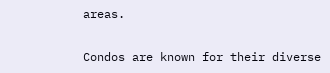areas.

Condos are known for their diverse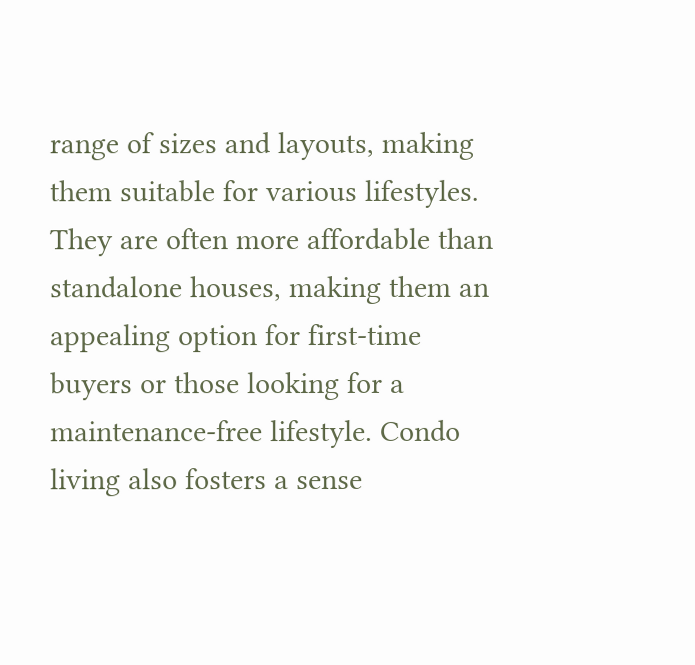range of sizes and layouts, making them suitable for various lifestyles. They are often more affordable than standalone houses, making them an appealing option for first-time buyers or those looking for a maintenance-free lifestyle. Condo living also fosters a sense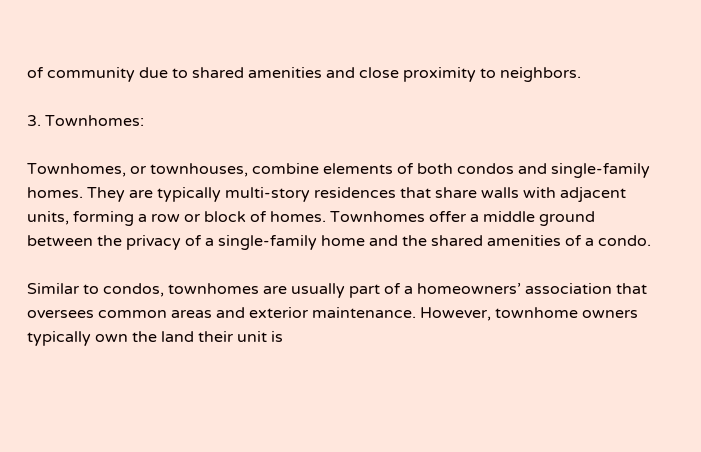of community due to shared amenities and close proximity to neighbors.

3. Townhomes:

Townhomes, or townhouses, combine elements of both condos and single-family homes. They are typically multi-story residences that share walls with adjacent units, forming a row or block of homes. Townhomes offer a middle ground between the privacy of a single-family home and the shared amenities of a condo.

Similar to condos, townhomes are usually part of a homeowners’ association that oversees common areas and exterior maintenance. However, townhome owners typically own the land their unit is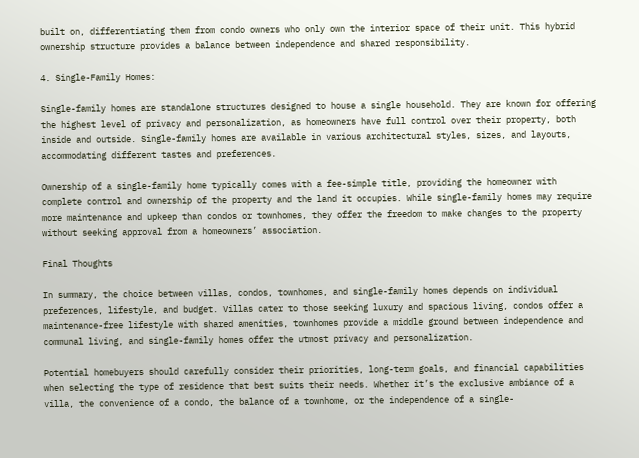built on, differentiating them from condo owners who only own the interior space of their unit. This hybrid ownership structure provides a balance between independence and shared responsibility.

4. Single-Family Homes:

Single-family homes are standalone structures designed to house a single household. They are known for offering the highest level of privacy and personalization, as homeowners have full control over their property, both inside and outside. Single-family homes are available in various architectural styles, sizes, and layouts, accommodating different tastes and preferences.

Ownership of a single-family home typically comes with a fee-simple title, providing the homeowner with complete control and ownership of the property and the land it occupies. While single-family homes may require more maintenance and upkeep than condos or townhomes, they offer the freedom to make changes to the property without seeking approval from a homeowners’ association.

Final Thoughts

In summary, the choice between villas, condos, townhomes, and single-family homes depends on individual preferences, lifestyle, and budget. Villas cater to those seeking luxury and spacious living, condos offer a maintenance-free lifestyle with shared amenities, townhomes provide a middle ground between independence and communal living, and single-family homes offer the utmost privacy and personalization.

Potential homebuyers should carefully consider their priorities, long-term goals, and financial capabilities when selecting the type of residence that best suits their needs. Whether it’s the exclusive ambiance of a villa, the convenience of a condo, the balance of a townhome, or the independence of a single-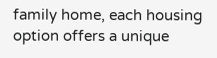family home, each housing option offers a unique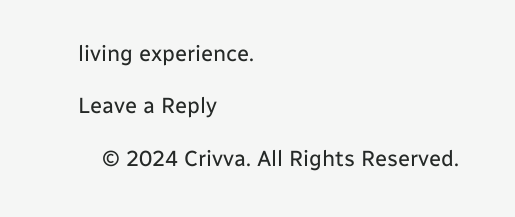living experience.

Leave a Reply

    © 2024 Crivva. All Rights Reserved.